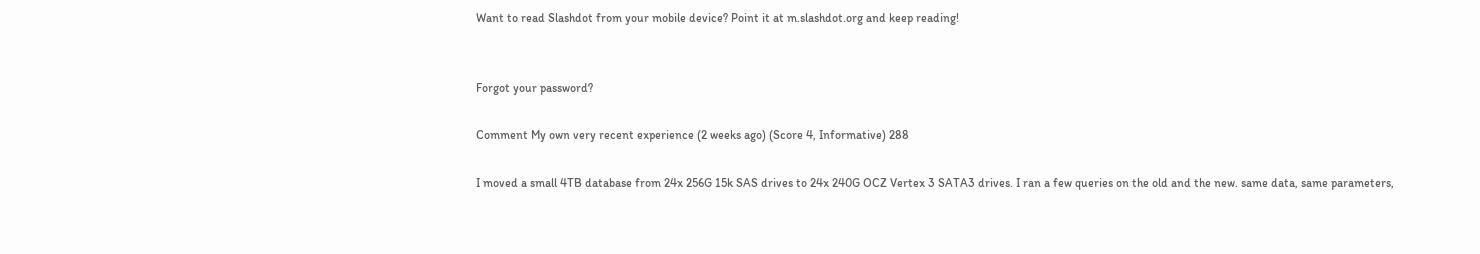Want to read Slashdot from your mobile device? Point it at m.slashdot.org and keep reading!


Forgot your password?

Comment My own very recent experience (2 weeks ago) (Score 4, Informative) 288

I moved a small 4TB database from 24x 256G 15k SAS drives to 24x 240G OCZ Vertex 3 SATA3 drives. I ran a few queries on the old and the new. same data, same parameters,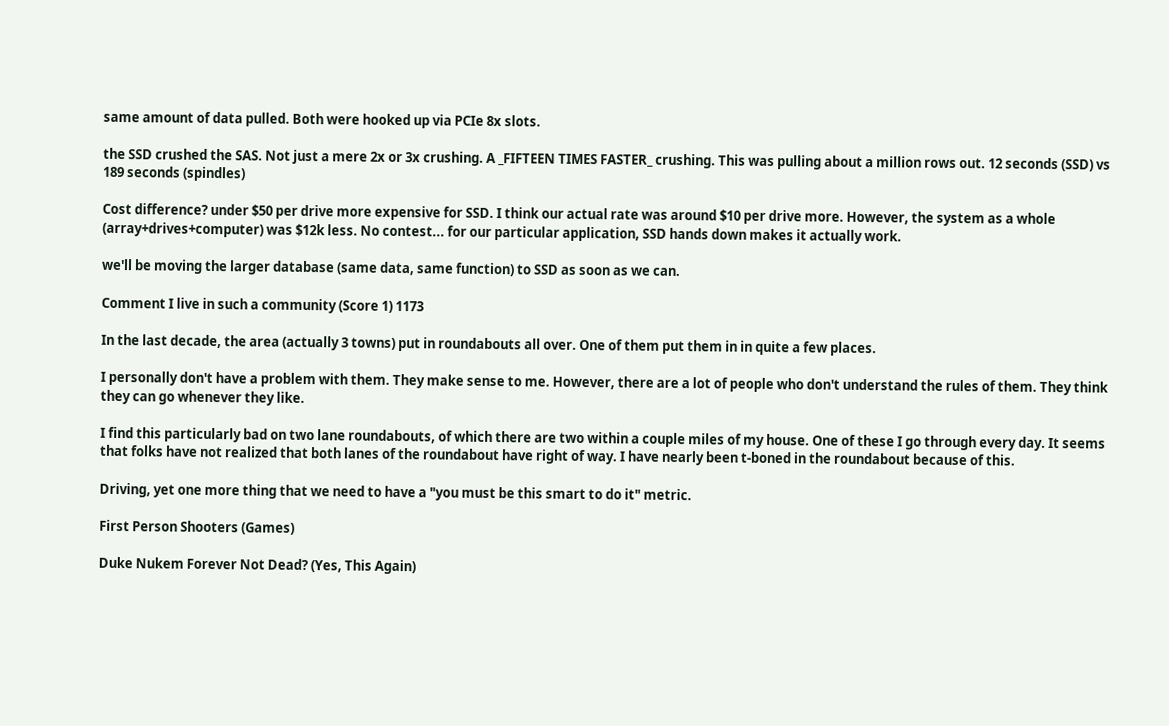same amount of data pulled. Both were hooked up via PCIe 8x slots.

the SSD crushed the SAS. Not just a mere 2x or 3x crushing. A _FIFTEEN TIMES FASTER_ crushing. This was pulling about a million rows out. 12 seconds (SSD) vs 189 seconds (spindles)

Cost difference? under $50 per drive more expensive for SSD. I think our actual rate was around $10 per drive more. However, the system as a whole (array+drives+computer) was $12k less. No contest... for our particular application, SSD hands down makes it actually work.

we'll be moving the larger database (same data, same function) to SSD as soon as we can.

Comment I live in such a community (Score 1) 1173

In the last decade, the area (actually 3 towns) put in roundabouts all over. One of them put them in in quite a few places.

I personally don't have a problem with them. They make sense to me. However, there are a lot of people who don't understand the rules of them. They think they can go whenever they like.

I find this particularly bad on two lane roundabouts, of which there are two within a couple miles of my house. One of these I go through every day. It seems that folks have not realized that both lanes of the roundabout have right of way. I have nearly been t-boned in the roundabout because of this.

Driving, yet one more thing that we need to have a "you must be this smart to do it" metric.

First Person Shooters (Games)

Duke Nukem Forever Not Dead? (Yes, This Again)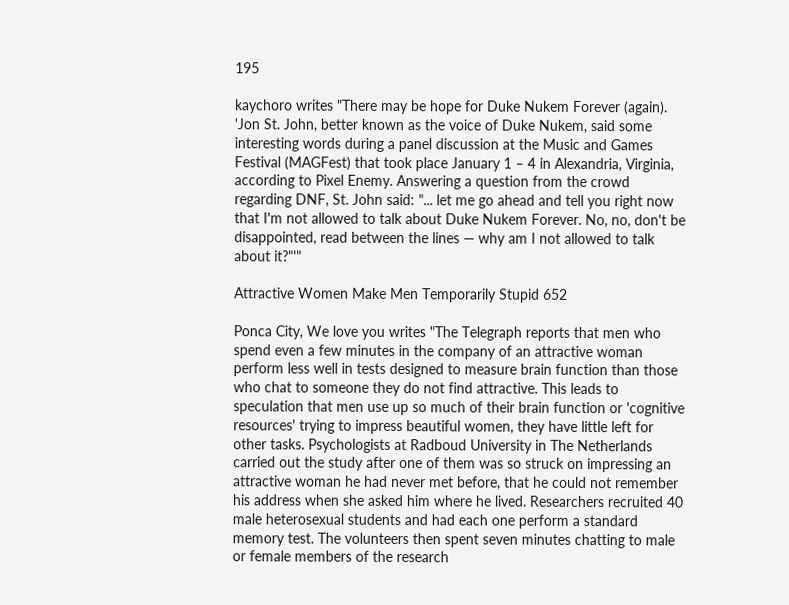195

kaychoro writes "There may be hope for Duke Nukem Forever (again). 'Jon St. John, better known as the voice of Duke Nukem, said some interesting words during a panel discussion at the Music and Games Festival (MAGFest) that took place January 1 – 4 in Alexandria, Virginia, according to Pixel Enemy. Answering a question from the crowd regarding DNF, St. John said: "... let me go ahead and tell you right now that I'm not allowed to talk about Duke Nukem Forever. No, no, don't be disappointed, read between the lines — why am I not allowed to talk about it?"'"

Attractive Women Make Men Temporarily Stupid 652

Ponca City, We love you writes "The Telegraph reports that men who spend even a few minutes in the company of an attractive woman perform less well in tests designed to measure brain function than those who chat to someone they do not find attractive. This leads to speculation that men use up so much of their brain function or 'cognitive resources' trying to impress beautiful women, they have little left for other tasks. Psychologists at Radboud University in The Netherlands carried out the study after one of them was so struck on impressing an attractive woman he had never met before, that he could not remember his address when she asked him where he lived. Researchers recruited 40 male heterosexual students and had each one perform a standard memory test. The volunteers then spent seven minutes chatting to male or female members of the research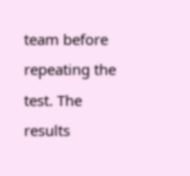team before repeating the test. The results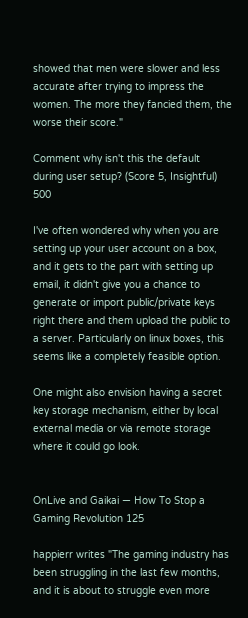showed that men were slower and less accurate after trying to impress the women. The more they fancied them, the worse their score."

Comment why isn't this the default during user setup? (Score 5, Insightful) 500

I've often wondered why when you are setting up your user account on a box, and it gets to the part with setting up email, it didn't give you a chance to generate or import public/private keys right there and them upload the public to a server. Particularly on linux boxes, this seems like a completely feasible option.

One might also envision having a secret key storage mechanism, either by local external media or via remote storage where it could go look.


OnLive and Gaikai — How To Stop a Gaming Revolution 125

happierr writes "The gaming industry has been struggling in the last few months, and it is about to struggle even more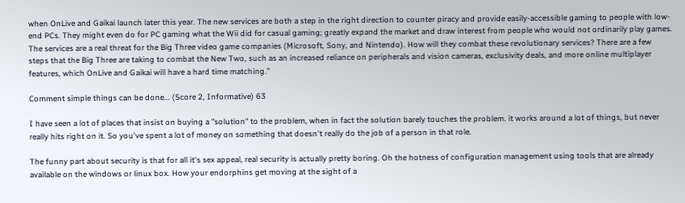when OnLive and Gaikai launch later this year. The new services are both a step in the right direction to counter piracy and provide easily-accessible gaming to people with low-end PCs. They might even do for PC gaming what the Wii did for casual gaming; greatly expand the market and draw interest from people who would not ordinarily play games. The services are a real threat for the Big Three video game companies (Microsoft, Sony, and Nintendo). How will they combat these revolutionary services? There are a few steps that the Big Three are taking to combat the New Two, such as an increased reliance on peripherals and vision cameras, exclusivity deals, and more online multiplayer features, which OnLive and Gaikai will have a hard time matching."

Comment simple things can be done... (Score 2, Informative) 63

I have seen a lot of places that insist on buying a "solution" to the problem, when in fact the solution barely touches the problem. it works around a lot of things, but never really hits right on it. So you've spent a lot of money on something that doesn't really do the job of a person in that role.

The funny part about security is that for all it's sex appeal, real security is actually pretty boring. Oh the hotness of configuration management using tools that are already available on the windows or linux box. How your endorphins get moving at the sight of a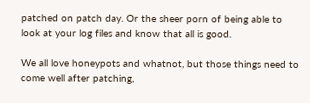patched on patch day. Or the sheer porn of being able to look at your log files and know that all is good.

We all love honeypots and whatnot, but those things need to come well after patching,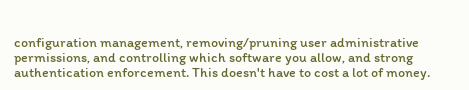configuration management, removing/pruning user administrative permissions, and controlling which software you allow, and strong authentication enforcement. This doesn't have to cost a lot of money.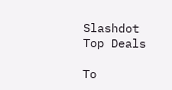Slashdot Top Deals

To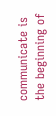communicate is the beginning of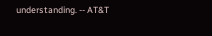understanding. -- AT&T